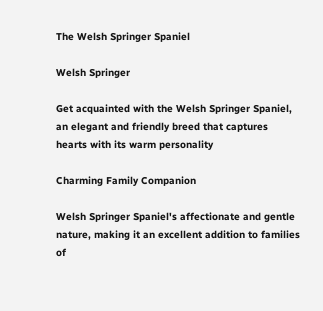The Welsh Springer Spaniel

Welsh Springer

Get acquainted with the Welsh Springer Spaniel, an elegant and friendly breed that captures hearts with its warm personality

Charming Family Companion

Welsh Springer Spaniel's affectionate and gentle nature, making it an excellent addition to families of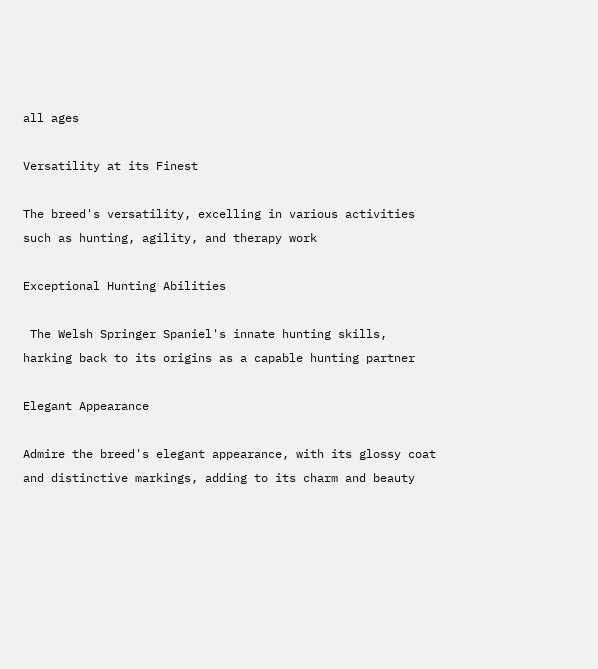all ages

Versatility at its Finest

The breed's versatility, excelling in various activities such as hunting, agility, and therapy work

Exceptional Hunting Abilities

 The Welsh Springer Spaniel's innate hunting skills, harking back to its origins as a capable hunting partner

Elegant Appearance

Admire the breed's elegant appearance, with its glossy coat and distinctive markings, adding to its charm and beauty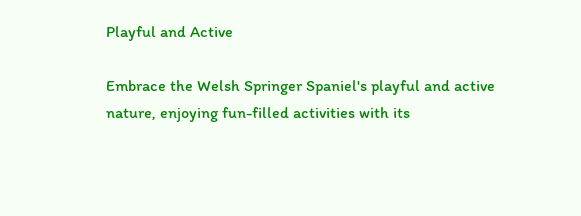Playful and Active

Embrace the Welsh Springer Spaniel's playful and active nature, enjoying fun-filled activities with its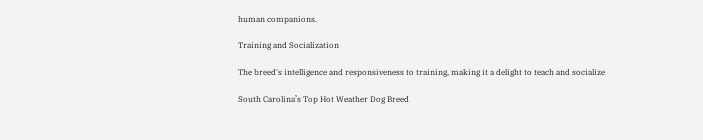human companions.

Training and Socialization

The breed's intelligence and responsiveness to training, making it a delight to teach and socialize

South Carolina’s Top Hot Weather Dog Breed